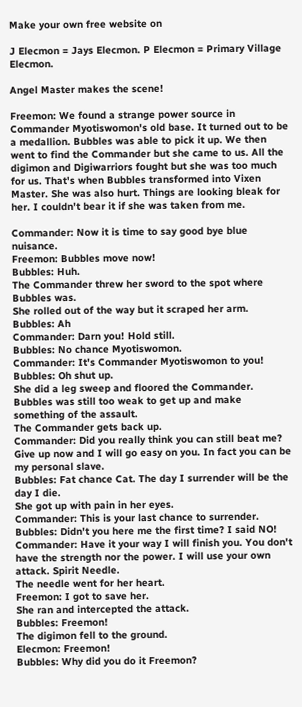Make your own free website on

J Elecmon = Jays Elecmon. P Elecmon = Primary Village Elecmon.

Angel Master makes the scene!

Freemon: We found a strange power source in Commander Myotiswomon's old base. It turned out to be a medallion. Bubbles was able to pick it up. We then went to find the Commander but she came to us. All the digimon and Digiwarriors fought but she was too much for us. That's when Bubbles transformed into Vixen Master. She was also hurt. Things are looking bleak for her. I couldn't bear it if she was taken from me.

Commander: Now it is time to say good bye blue nuisance.
Freemon: Bubbles move now!
Bubbles: Huh.
The Commander threw her sword to the spot where Bubbles was.
She rolled out of the way but it scraped her arm.
Bubbles: Ah
Commander: Darn you! Hold still.
Bubbles: No chance Myotiswomon.
Commander: It's Commander Myotiswomon to you!
Bubbles: Oh shut up.
She did a leg sweep and floored the Commander.
Bubbles was still too weak to get up and make something of the assault.
The Commander gets back up.
Commander: Did you really think you can still beat me? Give up now and I will go easy on you. In fact you can be my personal slave.
Bubbles: Fat chance Cat. The day I surrender will be the day I die.
She got up with pain in her eyes.
Commander: This is your last chance to surrender.
Bubbles: Didn't you here me the first time? I said NO!
Commander: Have it your way I will finish you. You don't have the strength nor the power. I will use your own attack. Spirit Needle.
The needle went for her heart.
Freemon: I got to save her.
She ran and intercepted the attack.
Bubbles: Freemon!
The digimon fell to the ground.
Elecmon: Freemon!
Bubbles: Why did you do it Freemon?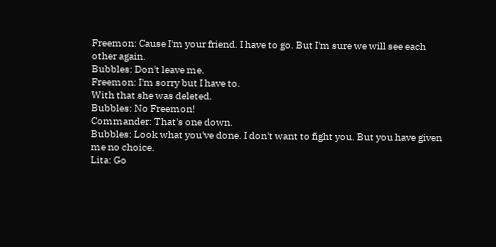Freemon: Cause I'm your friend. I have to go. But I'm sure we will see each other again.
Bubbles: Don't leave me.
Freemon: I'm sorry but I have to.
With that she was deleted.
Bubbles: No Freemon!
Commander: That's one down.
Bubbles: Look what you've done. I don't want to fight you. But you have given me no choice.
Lita: Go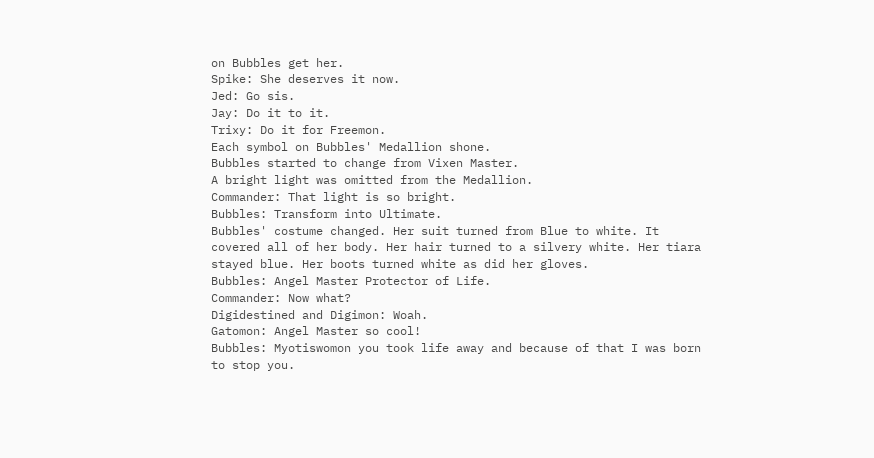on Bubbles get her.
Spike: She deserves it now.
Jed: Go sis.
Jay: Do it to it.
Trixy: Do it for Freemon.
Each symbol on Bubbles' Medallion shone.
Bubbles started to change from Vixen Master.
A bright light was omitted from the Medallion.
Commander: That light is so bright.
Bubbles: Transform into Ultimate.
Bubbles' costume changed. Her suit turned from Blue to white. It covered all of her body. Her hair turned to a silvery white. Her tiara stayed blue. Her boots turned white as did her gloves.
Bubbles: Angel Master Protector of Life.
Commander: Now what?
Digidestined and Digimon: Woah.
Gatomon: Angel Master so cool!
Bubbles: Myotiswomon you took life away and because of that I was born to stop you.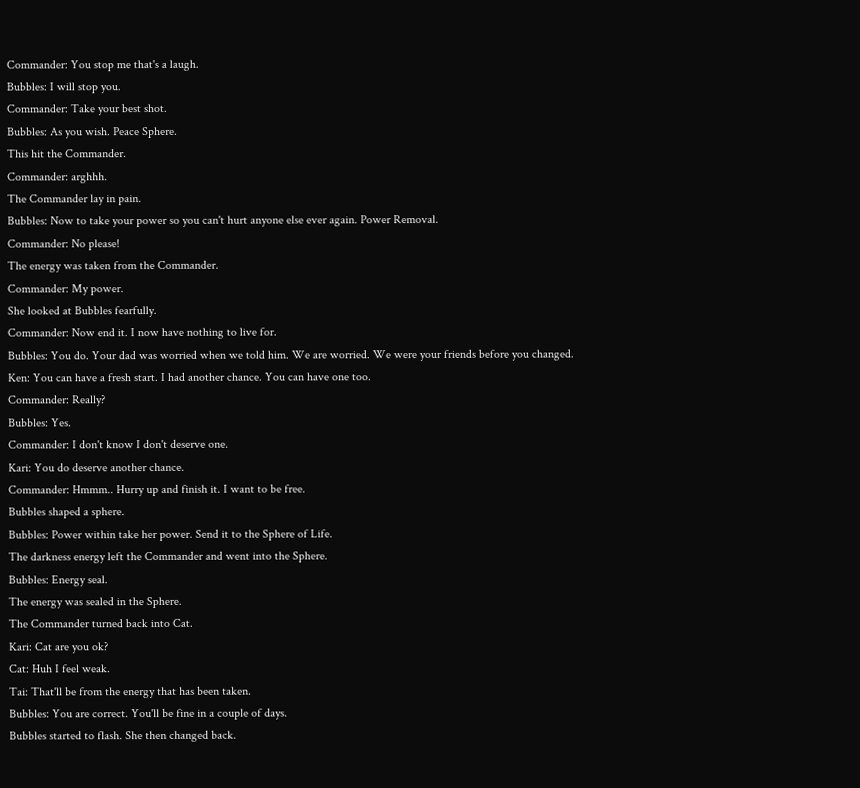Commander: You stop me that's a laugh.
Bubbles: I will stop you.
Commander: Take your best shot.
Bubbles: As you wish. Peace Sphere.
This hit the Commander.
Commander: arghhh.
The Commander lay in pain.
Bubbles: Now to take your power so you can't hurt anyone else ever again. Power Removal.
Commander: No please!
The energy was taken from the Commander.
Commander: My power.
She looked at Bubbles fearfully.
Commander: Now end it. I now have nothing to live for.
Bubbles: You do. Your dad was worried when we told him. We are worried. We were your friends before you changed.
Ken: You can have a fresh start. I had another chance. You can have one too.
Commander: Really?
Bubbles: Yes.
Commander: I don't know I don't deserve one.
Kari: You do deserve another chance.
Commander: Hmmm.. Hurry up and finish it. I want to be free.
Bubbles shaped a sphere.
Bubbles: Power within take her power. Send it to the Sphere of Life.
The darkness energy left the Commander and went into the Sphere.
Bubbles: Energy seal.
The energy was sealed in the Sphere.
The Commander turned back into Cat.
Kari: Cat are you ok?
Cat: Huh I feel weak.
Tai: That'll be from the energy that has been taken.
Bubbles: You are correct. You'll be fine in a couple of days.
Bubbles started to flash. She then changed back.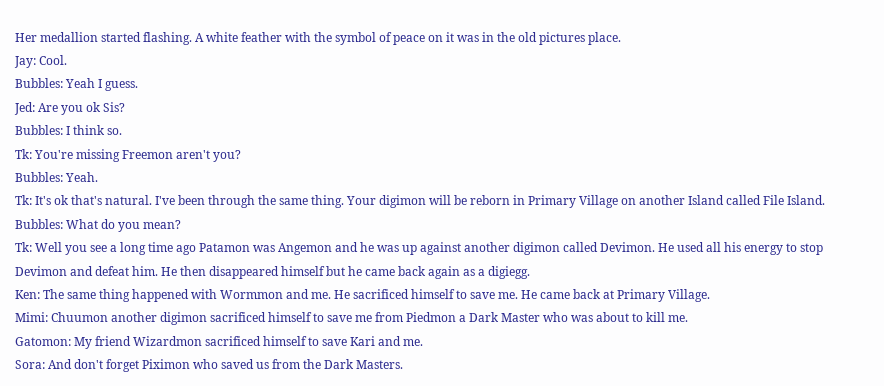Her medallion started flashing. A white feather with the symbol of peace on it was in the old pictures place.
Jay: Cool.
Bubbles: Yeah I guess.
Jed: Are you ok Sis?
Bubbles: I think so.
Tk: You're missing Freemon aren't you?
Bubbles: Yeah.
Tk: It's ok that's natural. I've been through the same thing. Your digimon will be reborn in Primary Village on another Island called File Island.
Bubbles: What do you mean?
Tk: Well you see a long time ago Patamon was Angemon and he was up against another digimon called Devimon. He used all his energy to stop Devimon and defeat him. He then disappeared himself but he came back again as a digiegg.
Ken: The same thing happened with Wormmon and me. He sacrificed himself to save me. He came back at Primary Village.
Mimi: Chuumon another digimon sacrificed himself to save me from Piedmon a Dark Master who was about to kill me.
Gatomon: My friend Wizardmon sacrificed himself to save Kari and me.
Sora: And don't forget Piximon who saved us from the Dark Masters.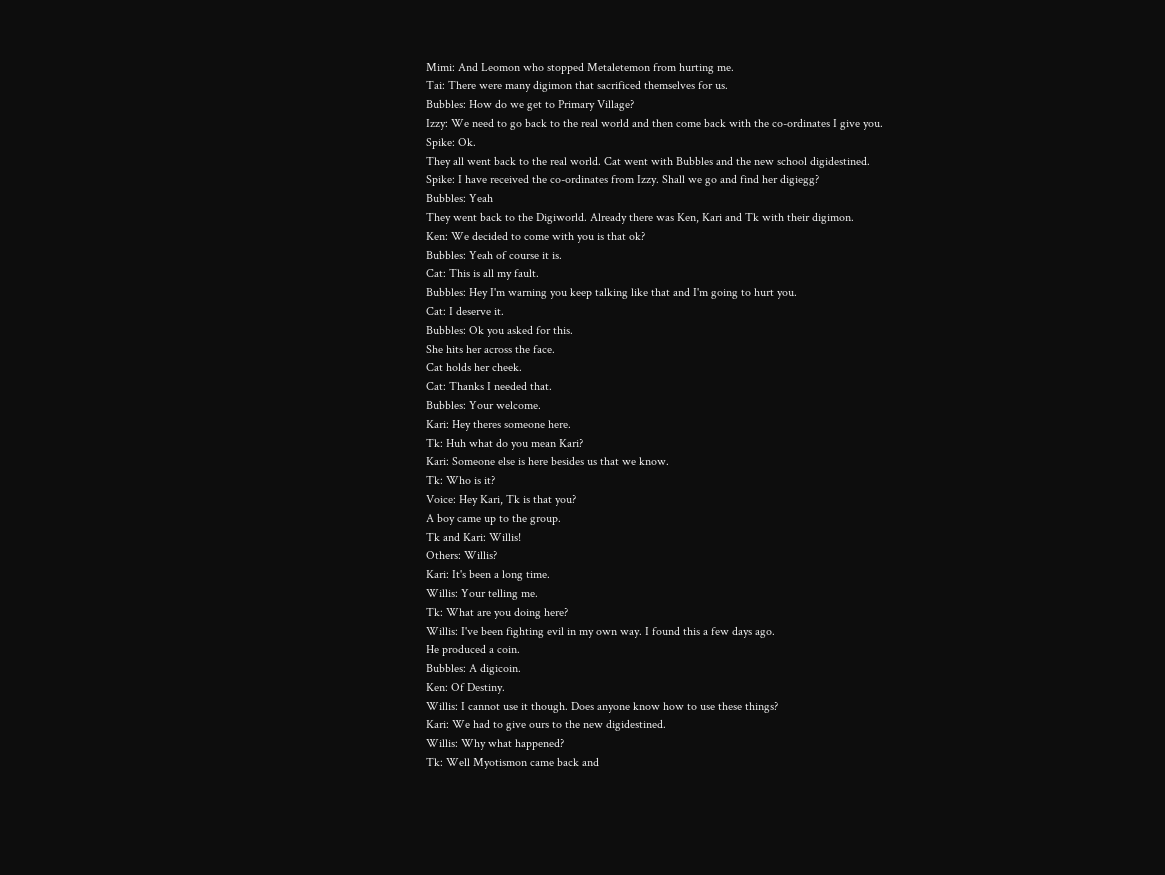Mimi: And Leomon who stopped Metaletemon from hurting me.
Tai: There were many digimon that sacrificed themselves for us.
Bubbles: How do we get to Primary Village?
Izzy: We need to go back to the real world and then come back with the co-ordinates I give you.
Spike: Ok.
They all went back to the real world. Cat went with Bubbles and the new school digidestined.
Spike: I have received the co-ordinates from Izzy. Shall we go and find her digiegg?
Bubbles: Yeah
They went back to the Digiworld. Already there was Ken, Kari and Tk with their digimon.
Ken: We decided to come with you is that ok?
Bubbles: Yeah of course it is.
Cat: This is all my fault.
Bubbles: Hey I'm warning you keep talking like that and I'm going to hurt you.
Cat: I deserve it.
Bubbles: Ok you asked for this.
She hits her across the face.
Cat holds her cheek.
Cat: Thanks I needed that.
Bubbles: Your welcome.
Kari: Hey theres someone here.
Tk: Huh what do you mean Kari?
Kari: Someone else is here besides us that we know.
Tk: Who is it?
Voice: Hey Kari, Tk is that you?
A boy came up to the group.
Tk and Kari: Willis!
Others: Willis?
Kari: It's been a long time.
Willis: Your telling me.
Tk: What are you doing here?
Willis: I've been fighting evil in my own way. I found this a few days ago.
He produced a coin.
Bubbles: A digicoin.
Ken: Of Destiny.
Willis: I cannot use it though. Does anyone know how to use these things?
Kari: We had to give ours to the new digidestined.
Willis: Why what happened?
Tk: Well Myotismon came back and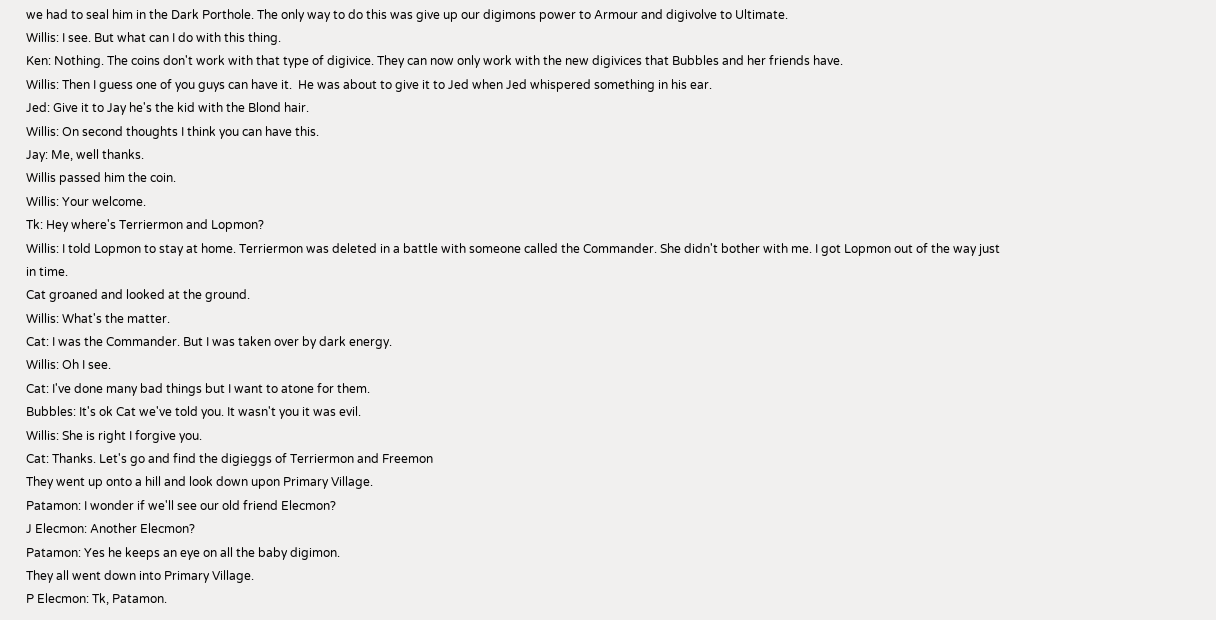we had to seal him in the Dark Porthole. The only way to do this was give up our digimons power to Armour and digivolve to Ultimate.
Willis: I see. But what can I do with this thing.
Ken: Nothing. The coins don't work with that type of digivice. They can now only work with the new digivices that Bubbles and her friends have.
Willis: Then I guess one of you guys can have it.  He was about to give it to Jed when Jed whispered something in his ear.
Jed: Give it to Jay he's the kid with the Blond hair.
Willis: On second thoughts I think you can have this.
Jay: Me, well thanks.
Willis passed him the coin.
Willis: Your welcome.
Tk: Hey where's Terriermon and Lopmon?
Willis: I told Lopmon to stay at home. Terriermon was deleted in a battle with someone called the Commander. She didn't bother with me. I got Lopmon out of the way just in time.
Cat groaned and looked at the ground.
Willis: What's the matter.
Cat: I was the Commander. But I was taken over by dark energy.
Willis: Oh I see.
Cat: I've done many bad things but I want to atone for them.
Bubbles: It's ok Cat we've told you. It wasn't you it was evil.
Willis: She is right I forgive you.
Cat: Thanks. Let's go and find the digieggs of Terriermon and Freemon
They went up onto a hill and look down upon Primary Village.
Patamon: I wonder if we'll see our old friend Elecmon?
J Elecmon: Another Elecmon?
Patamon: Yes he keeps an eye on all the baby digimon.
They all went down into Primary Village.
P Elecmon: Tk, Patamon.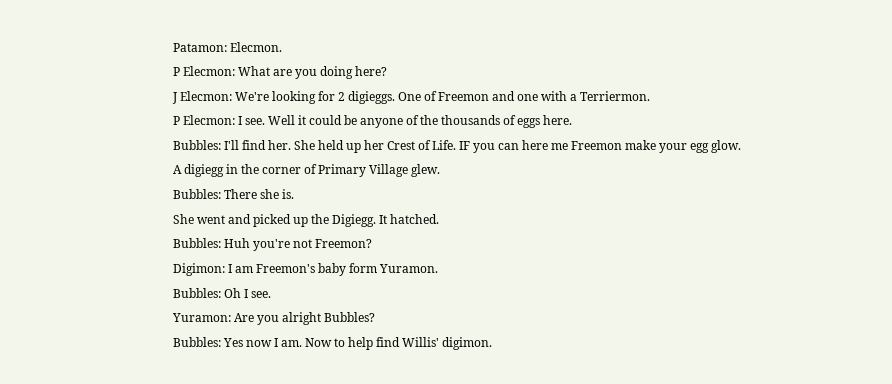Patamon: Elecmon.
P Elecmon: What are you doing here?
J Elecmon: We're looking for 2 digieggs. One of Freemon and one with a Terriermon.
P Elecmon: I see. Well it could be anyone of the thousands of eggs here.
Bubbles: I'll find her. She held up her Crest of Life. IF you can here me Freemon make your egg glow.
A digiegg in the corner of Primary Village glew.
Bubbles: There she is.
She went and picked up the Digiegg. It hatched.
Bubbles: Huh you're not Freemon?
Digimon: I am Freemon's baby form Yuramon.
Bubbles: Oh I see.
Yuramon: Are you alright Bubbles?
Bubbles: Yes now I am. Now to help find Willis' digimon.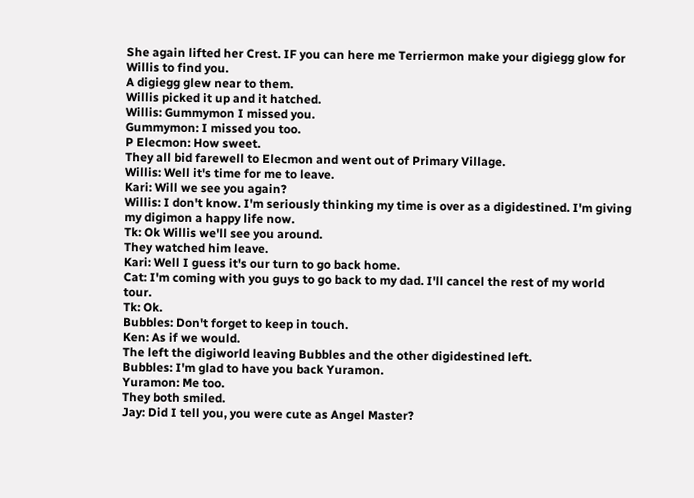She again lifted her Crest. IF you can here me Terriermon make your digiegg glow for Willis to find you.
A digiegg glew near to them.
Willis picked it up and it hatched.
Willis: Gummymon I missed you.
Gummymon: I missed you too.
P Elecmon: How sweet.
They all bid farewell to Elecmon and went out of Primary Village.
Willis: Well it's time for me to leave.
Kari: Will we see you again?
Willis: I don't know. I'm seriously thinking my time is over as a digidestined. I'm giving my digimon a happy life now.
Tk: Ok Willis we'll see you around.
They watched him leave.
Kari: Well I guess it's our turn to go back home.
Cat: I'm coming with you guys to go back to my dad. I'll cancel the rest of my world tour.
Tk: Ok.
Bubbles: Don't forget to keep in touch.
Ken: As if we would.
The left the digiworld leaving Bubbles and the other digidestined left.
Bubbles: I'm glad to have you back Yuramon.
Yuramon: Me too.
They both smiled.
Jay: Did I tell you, you were cute as Angel Master?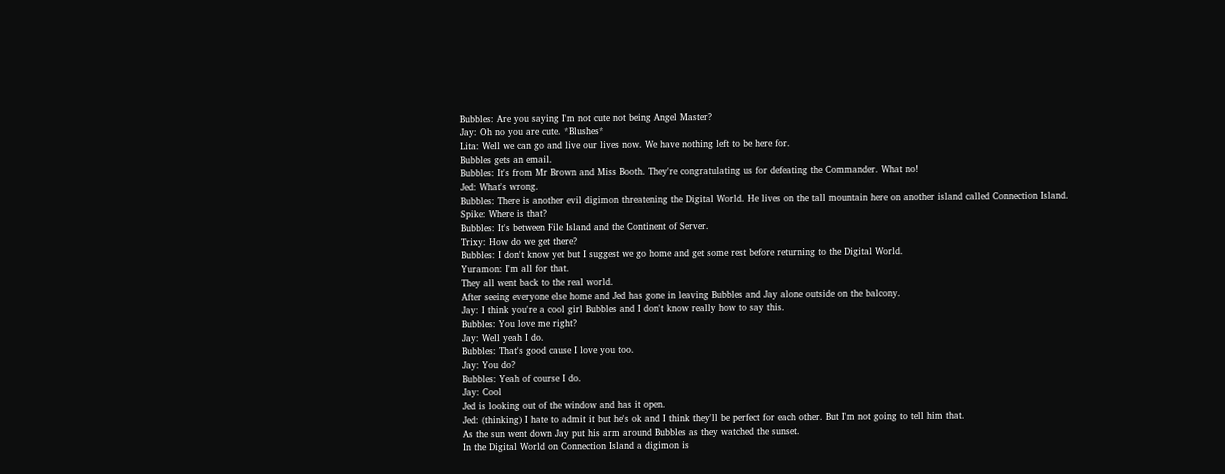Bubbles: Are you saying I'm not cute not being Angel Master?
Jay: Oh no you are cute. *Blushes*
Lita: Well we can go and live our lives now. We have nothing left to be here for.
Bubbles gets an email.
Bubbles: It's from Mr Brown and Miss Booth. They're congratulating us for defeating the Commander. What no!
Jed: What's wrong.
Bubbles: There is another evil digimon threatening the Digital World. He lives on the tall mountain here on another island called Connection Island.
Spike: Where is that?
Bubbles: It's between File Island and the Continent of Server.
Trixy: How do we get there?
Bubbles: I don't know yet but I suggest we go home and get some rest before returning to the Digital World.
Yuramon: I'm all for that.
They all went back to the real world.
After seeing everyone else home and Jed has gone in leaving Bubbles and Jay alone outside on the balcony.
Jay: I think you're a cool girl Bubbles and I don't know really how to say this.
Bubbles: You love me right?
Jay: Well yeah I do.
Bubbles: That's good cause I love you too.
Jay: You do?
Bubbles: Yeah of course I do.
Jay: Cool
Jed is looking out of the window and has it open.
Jed: (thinking) I hate to admit it but he's ok and I think they'll be perfect for each other. But I'm not going to tell him that.
As the sun went down Jay put his arm around Bubbles as they watched the sunset.
In the Digital World on Connection Island a digimon is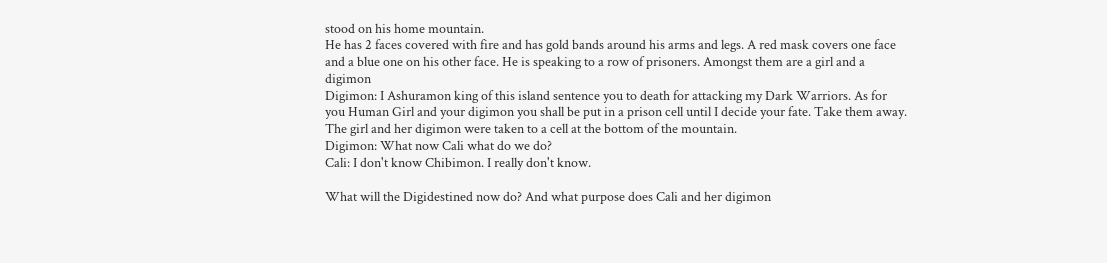stood on his home mountain.
He has 2 faces covered with fire and has gold bands around his arms and legs. A red mask covers one face and a blue one on his other face. He is speaking to a row of prisoners. Amongst them are a girl and a digimon
Digimon: I Ashuramon king of this island sentence you to death for attacking my Dark Warriors. As for you Human Girl and your digimon you shall be put in a prison cell until I decide your fate. Take them away.
The girl and her digimon were taken to a cell at the bottom of the mountain.
Digimon: What now Cali what do we do?
Cali: I don't know Chibimon. I really don't know.

What will the Digidestined now do? And what purpose does Cali and her digimon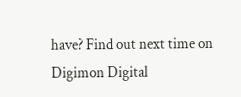have? Find out next time on Digimon Digital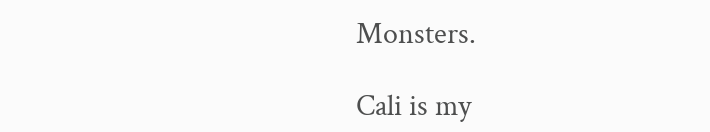Monsters.

Cali is my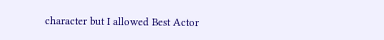character but I allowed Best Actor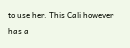to use her. This Cali however has a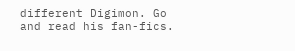different Digimon. Go and read his fan-fics.